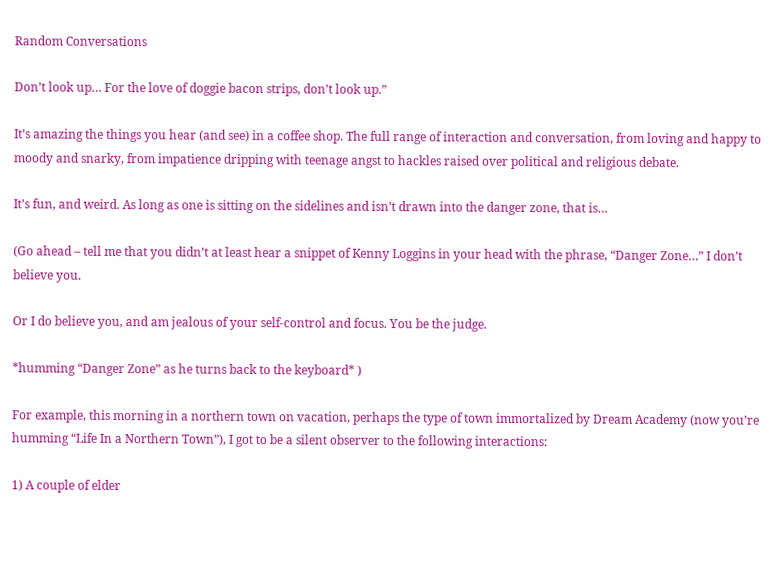Random Conversations

Don’t look up… For the love of doggie bacon strips, don’t look up.”

It’s amazing the things you hear (and see) in a coffee shop. The full range of interaction and conversation, from loving and happy to moody and snarky, from impatience dripping with teenage angst to hackles raised over political and religious debate.

It’s fun, and weird. As long as one is sitting on the sidelines and isn’t drawn into the danger zone, that is…

(Go ahead – tell me that you didn’t at least hear a snippet of Kenny Loggins in your head with the phrase, “Danger Zone…” I don’t believe you.

Or I do believe you, and am jealous of your self-control and focus. You be the judge.

*humming “Danger Zone” as he turns back to the keyboard* )

For example, this morning in a northern town on vacation, perhaps the type of town immortalized by Dream Academy (now you’re humming “Life In a Northern Town”), I got to be a silent observer to the following interactions:

1) A couple of elder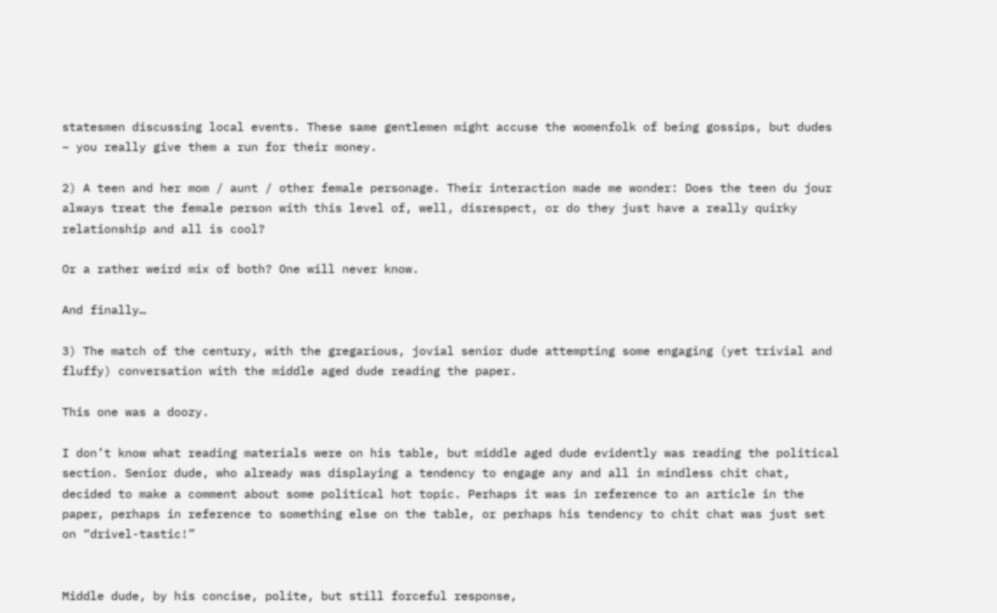statesmen discussing local events. These same gentlemen might accuse the womenfolk of being gossips, but dudes – you really give them a run for their money.

2) A teen and her mom / aunt / other female personage. Their interaction made me wonder: Does the teen du jour always treat the female person with this level of, well, disrespect, or do they just have a really quirky relationship and all is cool?

Or a rather weird mix of both? One will never know.

And finally…

3) The match of the century, with the gregarious, jovial senior dude attempting some engaging (yet trivial and fluffy) conversation with the middle aged dude reading the paper.

This one was a doozy.

I don’t know what reading materials were on his table, but middle aged dude evidently was reading the political section. Senior dude, who already was displaying a tendency to engage any and all in mindless chit chat, decided to make a comment about some political hot topic. Perhaps it was in reference to an article in the paper, perhaps in reference to something else on the table, or perhaps his tendency to chit chat was just set on “drivel-tastic!”


Middle dude, by his concise, polite, but still forceful response,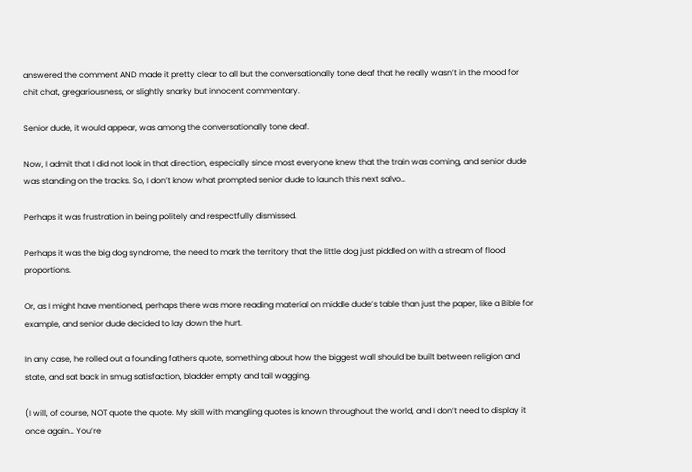answered the comment AND made it pretty clear to all but the conversationally tone deaf that he really wasn’t in the mood for chit chat, gregariousness, or slightly snarky but innocent commentary.

Senior dude, it would appear, was among the conversationally tone deaf.

Now, I admit that I did not look in that direction, especially since most everyone knew that the train was coming, and senior dude was standing on the tracks. So, I don’t know what prompted senior dude to launch this next salvo…

Perhaps it was frustration in being politely and respectfully dismissed.

Perhaps it was the big dog syndrome, the need to mark the territory that the little dog just piddled on with a stream of flood proportions.

Or, as I might have mentioned, perhaps there was more reading material on middle dude’s table than just the paper, like a Bible for example, and senior dude decided to lay down the hurt.

In any case, he rolled out a founding fathers quote, something about how the biggest wall should be built between religion and state, and sat back in smug satisfaction, bladder empty and tail wagging.

(I will, of course, NOT quote the quote. My skill with mangling quotes is known throughout the world, and I don’t need to display it once again… You’re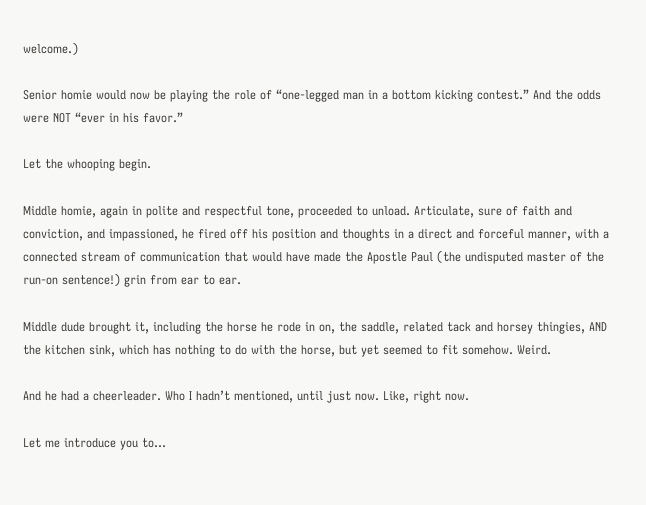welcome.)

Senior homie would now be playing the role of “one-legged man in a bottom kicking contest.” And the odds were NOT “ever in his favor.”

Let the whooping begin.

Middle homie, again in polite and respectful tone, proceeded to unload. Articulate, sure of faith and conviction, and impassioned, he fired off his position and thoughts in a direct and forceful manner, with a connected stream of communication that would have made the Apostle Paul (the undisputed master of the run-on sentence!) grin from ear to ear.

Middle dude brought it, including the horse he rode in on, the saddle, related tack and horsey thingies, AND the kitchen sink, which has nothing to do with the horse, but yet seemed to fit somehow. Weird.

And he had a cheerleader. Who I hadn’t mentioned, until just now. Like, right now.

Let me introduce you to…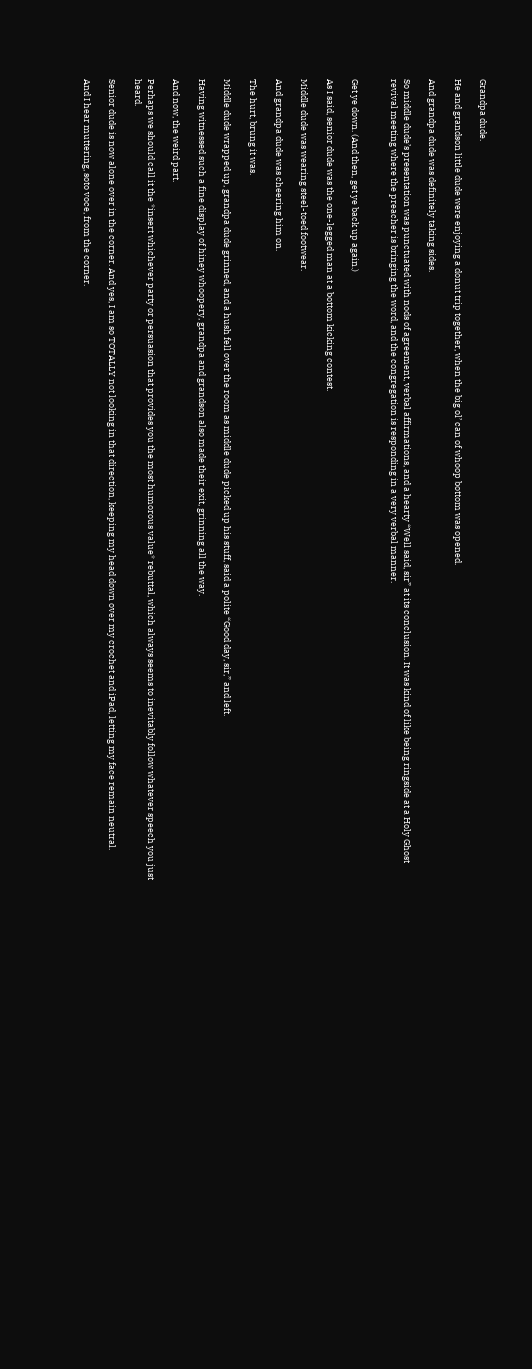Grandpa dude.

He and grandson little dude were enjoying a donut trip together, when the big ol’ can of whoop bottom was opened.

And grandpa dude was definitely taking sides.

So middle dude’s presentation was punctuated with nods of agreement, verbal affirmations, and a hearty “Well said, sir” at its conclusion. It was kind of like being ringside at a Holy Ghost revival meeting where the preacher is bringing the word, and the congregation is responding in a very verbal manner.


Get ye down. (And then, get ye back up again.)

As I said, senior dude was the one-legged man at a bottom kicking contest.

Middle dude was wearing steel-toed footwear.

And grandpa dude was cheering him on.

The hurt, brung it was.

Middle dude wrapped up, grandpa dude grinned, and a hush fell over the room as middle dude picked up his stuff, said a polite “Good day, sir,” and left.

Having witnessed such a fine display of hiney whoopery, grandpa and grandson also made their exit, grinning all the way.

And now, the weird part.

Perhaps we should call it the *insert whichever party or persuasion that provides you the most humorous value* rebuttal, which always seems to inevitably follow whatever speech you just heard.

Senior dude is now alone over in the corner. And yes, I am so TOTALLY not looking in that direction, keeping my head down over my crochet and iPad, letting my face remain neutral.

And I hear muttering, soto voce, from the corner.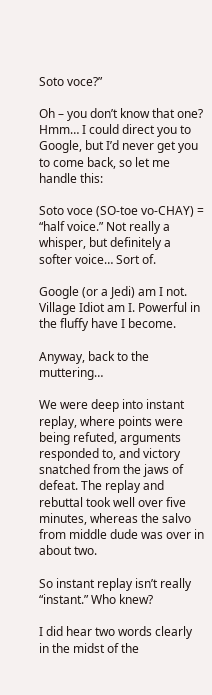Soto voce?”

Oh – you don’t know that one? Hmm… I could direct you to Google, but I’d never get you to come back, so let me handle this:

Soto voce (SO-toe vo-CHAY) = “half voice.” Not really a whisper, but definitely a softer voice… Sort of.

Google (or a Jedi) am I not. Village Idiot am I. Powerful in the fluffy have I become.

Anyway, back to the muttering…

We were deep into instant replay, where points were being refuted, arguments responded to, and victory snatched from the jaws of defeat. The replay and rebuttal took well over five minutes, whereas the salvo from middle dude was over in about two.

So instant replay isn’t really “instant.” Who knew?

I did hear two words clearly in the midst of the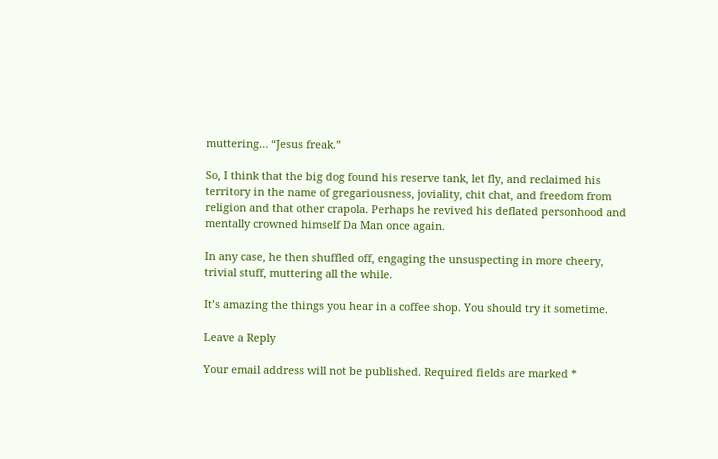muttering… “Jesus freak.”

So, I think that the big dog found his reserve tank, let fly, and reclaimed his territory in the name of gregariousness, joviality, chit chat, and freedom from religion and that other crapola. Perhaps he revived his deflated personhood and mentally crowned himself Da Man once again.

In any case, he then shuffled off, engaging the unsuspecting in more cheery, trivial stuff, muttering all the while.

It’s amazing the things you hear in a coffee shop. You should try it sometime.

Leave a Reply

Your email address will not be published. Required fields are marked *